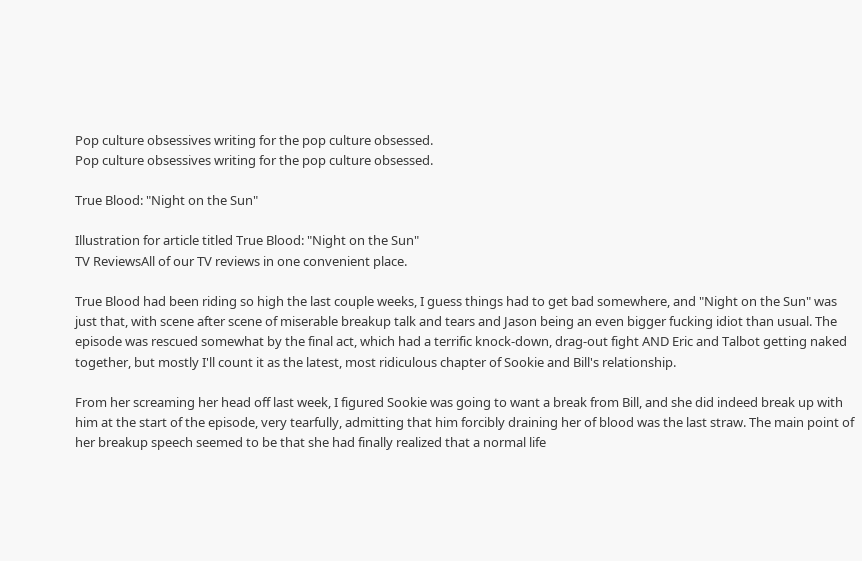Pop culture obsessives writing for the pop culture obsessed.
Pop culture obsessives writing for the pop culture obsessed.

True Blood: "Night on the Sun"

Illustration for article titled True Blood: "Night on the Sun"
TV ReviewsAll of our TV reviews in one convenient place.

True Blood had been riding so high the last couple weeks, I guess things had to get bad somewhere, and "Night on the Sun" was just that, with scene after scene of miserable breakup talk and tears and Jason being an even bigger fucking idiot than usual. The episode was rescued somewhat by the final act, which had a terrific knock-down, drag-out fight AND Eric and Talbot getting naked together, but mostly I'll count it as the latest, most ridiculous chapter of Sookie and Bill's relationship.

From her screaming her head off last week, I figured Sookie was going to want a break from Bill, and she did indeed break up with him at the start of the episode, very tearfully, admitting that him forcibly draining her of blood was the last straw. The main point of her breakup speech seemed to be that she had finally realized that a normal life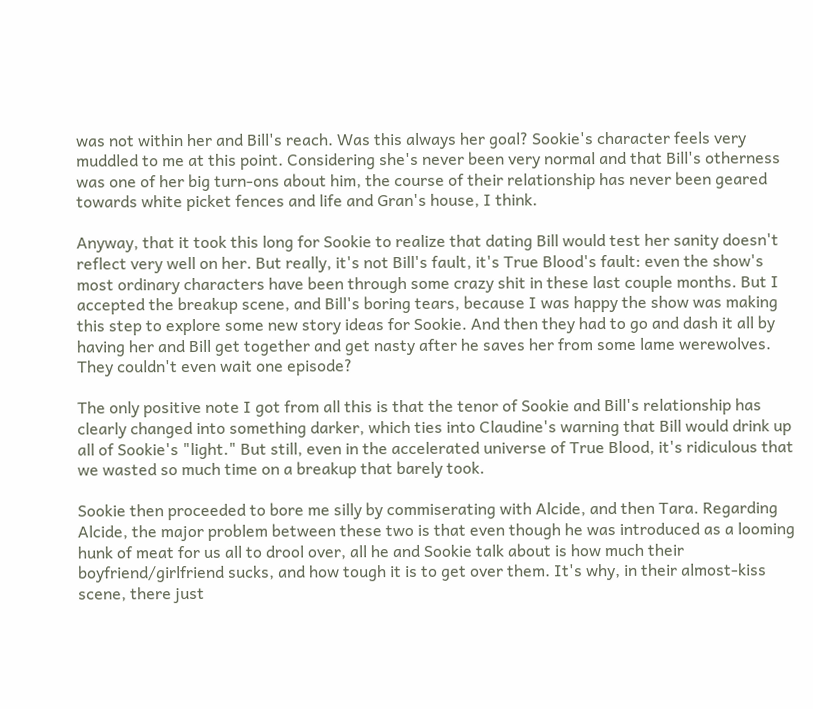was not within her and Bill's reach. Was this always her goal? Sookie's character feels very muddled to me at this point. Considering she's never been very normal and that Bill's otherness was one of her big turn-ons about him, the course of their relationship has never been geared towards white picket fences and life and Gran's house, I think.

Anyway, that it took this long for Sookie to realize that dating Bill would test her sanity doesn't reflect very well on her. But really, it's not Bill's fault, it's True Blood's fault: even the show's most ordinary characters have been through some crazy shit in these last couple months. But I accepted the breakup scene, and Bill's boring tears, because I was happy the show was making this step to explore some new story ideas for Sookie. And then they had to go and dash it all by having her and Bill get together and get nasty after he saves her from some lame werewolves. They couldn't even wait one episode?

The only positive note I got from all this is that the tenor of Sookie and Bill's relationship has clearly changed into something darker, which ties into Claudine's warning that Bill would drink up all of Sookie's "light." But still, even in the accelerated universe of True Blood, it's ridiculous that we wasted so much time on a breakup that barely took.

Sookie then proceeded to bore me silly by commiserating with Alcide, and then Tara. Regarding Alcide, the major problem between these two is that even though he was introduced as a looming hunk of meat for us all to drool over, all he and Sookie talk about is how much their boyfriend/girlfriend sucks, and how tough it is to get over them. It's why, in their almost-kiss scene, there just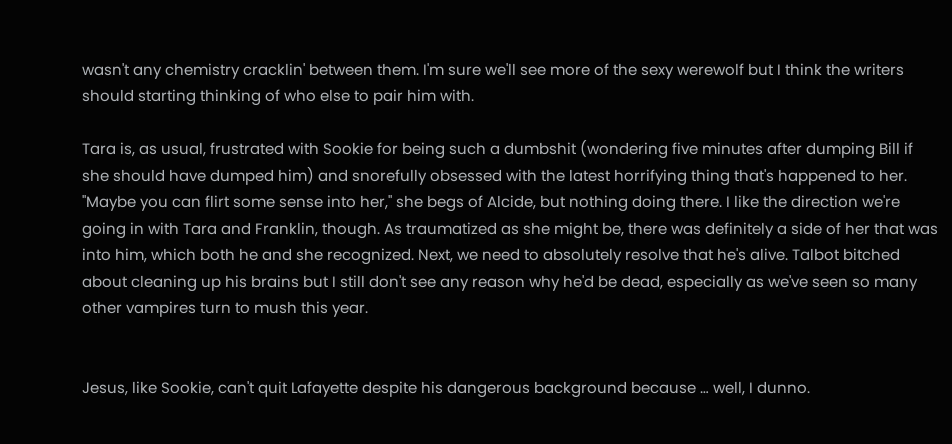wasn't any chemistry cracklin' between them. I'm sure we'll see more of the sexy werewolf but I think the writers should starting thinking of who else to pair him with.

Tara is, as usual, frustrated with Sookie for being such a dumbshit (wondering five minutes after dumping Bill if she should have dumped him) and snorefully obsessed with the latest horrifying thing that's happened to her. "Maybe you can flirt some sense into her," she begs of Alcide, but nothing doing there. I like the direction we're going in with Tara and Franklin, though. As traumatized as she might be, there was definitely a side of her that was into him, which both he and she recognized. Next, we need to absolutely resolve that he's alive. Talbot bitched about cleaning up his brains but I still don't see any reason why he'd be dead, especially as we've seen so many other vampires turn to mush this year.


Jesus, like Sookie, can't quit Lafayette despite his dangerous background because … well, I dunno.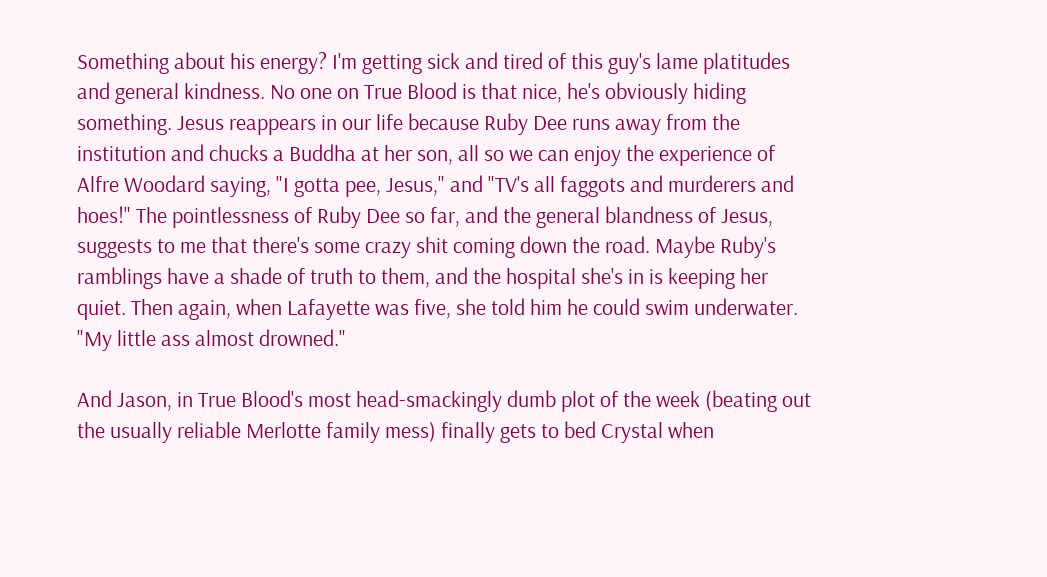Something about his energy? I'm getting sick and tired of this guy's lame platitudes and general kindness. No one on True Blood is that nice, he's obviously hiding something. Jesus reappears in our life because Ruby Dee runs away from the institution and chucks a Buddha at her son, all so we can enjoy the experience of Alfre Woodard saying, "I gotta pee, Jesus," and "TV's all faggots and murderers and hoes!" The pointlessness of Ruby Dee so far, and the general blandness of Jesus, suggests to me that there's some crazy shit coming down the road. Maybe Ruby's ramblings have a shade of truth to them, and the hospital she's in is keeping her quiet. Then again, when Lafayette was five, she told him he could swim underwater. "My little ass almost drowned."

And Jason, in True Blood's most head-smackingly dumb plot of the week (beating out the usually reliable Merlotte family mess) finally gets to bed Crystal when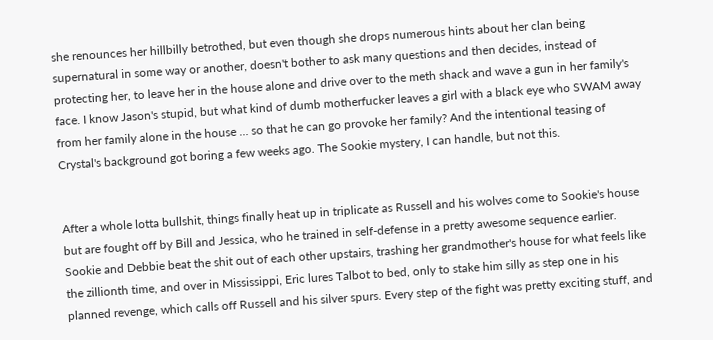she renounces her hillbilly betrothed, but even though she drops numerous hints about her clan being supernatural in some way or another, doesn't bother to ask many questions and then decides, instead of protecting her, to leave her in the house alone and drive over to the meth shack and wave a gun in her family's face. I know Jason's stupid, but what kind of dumb motherfucker leaves a girl with a black eye who SWAM away from her family alone in the house … so that he can go provoke her family? And the intentional teasing of Crystal's background got boring a few weeks ago. The Sookie mystery, I can handle, but not this.


After a whole lotta bullshit, things finally heat up in triplicate as Russell and his wolves come to Sookie's house but are fought off by Bill and Jessica, who he trained in self-defense in a pretty awesome sequence earlier. Sookie and Debbie beat the shit out of each other upstairs, trashing her grandmother's house for what feels like the zillionth time, and over in Mississippi, Eric lures Talbot to bed, only to stake him silly as step one in his planned revenge, which calls off Russell and his silver spurs. Every step of the fight was pretty exciting stuff, and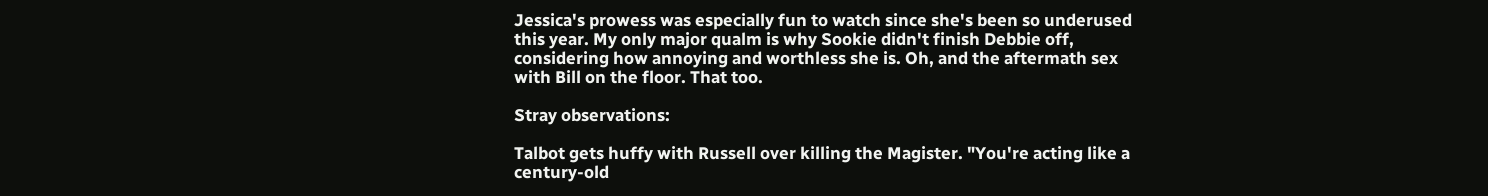Jessica's prowess was especially fun to watch since she's been so underused this year. My only major qualm is why Sookie didn't finish Debbie off, considering how annoying and worthless she is. Oh, and the aftermath sex with Bill on the floor. That too.

Stray observations:

Talbot gets huffy with Russell over killing the Magister. "You're acting like a century-old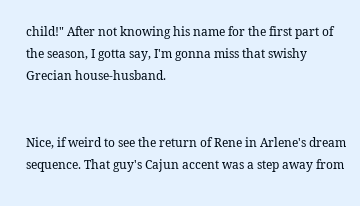child!" After not knowing his name for the first part of the season, I gotta say, I'm gonna miss that swishy Grecian house-husband.


Nice, if weird to see the return of Rene in Arlene's dream sequence. That guy's Cajun accent was a step away from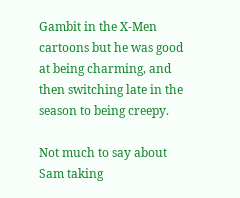Gambit in the X-Men cartoons but he was good at being charming, and then switching late in the season to being creepy.

Not much to say about Sam taking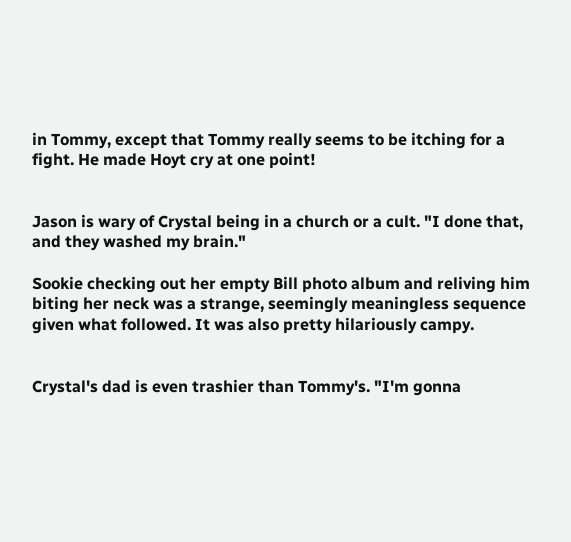in Tommy, except that Tommy really seems to be itching for a fight. He made Hoyt cry at one point!


Jason is wary of Crystal being in a church or a cult. "I done that, and they washed my brain."

Sookie checking out her empty Bill photo album and reliving him biting her neck was a strange, seemingly meaningless sequence given what followed. It was also pretty hilariously campy.


Crystal's dad is even trashier than Tommy's. "I'm gonna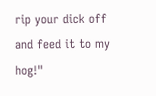rip your dick off and feed it to my hog!"